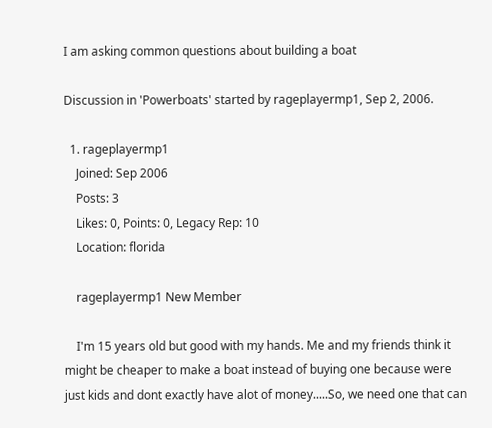I am asking common questions about building a boat

Discussion in 'Powerboats' started by rageplayermp1, Sep 2, 2006.

  1. rageplayermp1
    Joined: Sep 2006
    Posts: 3
    Likes: 0, Points: 0, Legacy Rep: 10
    Location: florida

    rageplayermp1 New Member

    I'm 15 years old but good with my hands. Me and my friends think it might be cheaper to make a boat instead of buying one because were just kids and dont exactly have alot of money.....So, we need one that can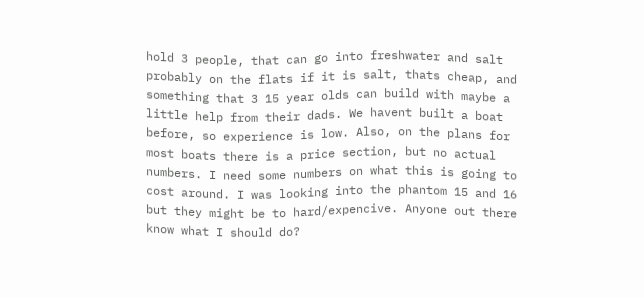hold 3 people, that can go into freshwater and salt probably on the flats if it is salt, thats cheap, and something that 3 15 year olds can build with maybe a little help from their dads. We havent built a boat before, so experience is low. Also, on the plans for most boats there is a price section, but no actual numbers. I need some numbers on what this is going to cost around. I was looking into the phantom 15 and 16 but they might be to hard/expencive. Anyone out there know what I should do?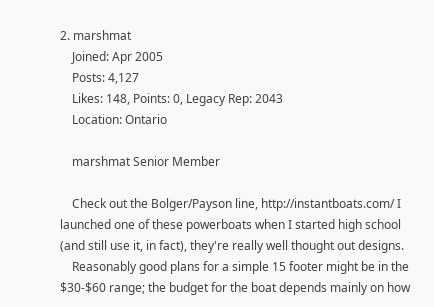2. marshmat
    Joined: Apr 2005
    Posts: 4,127
    Likes: 148, Points: 0, Legacy Rep: 2043
    Location: Ontario

    marshmat Senior Member

    Check out the Bolger/Payson line, http://instantboats.com/ I launched one of these powerboats when I started high school (and still use it, in fact), they're really well thought out designs.
    Reasonably good plans for a simple 15 footer might be in the $30-$60 range; the budget for the boat depends mainly on how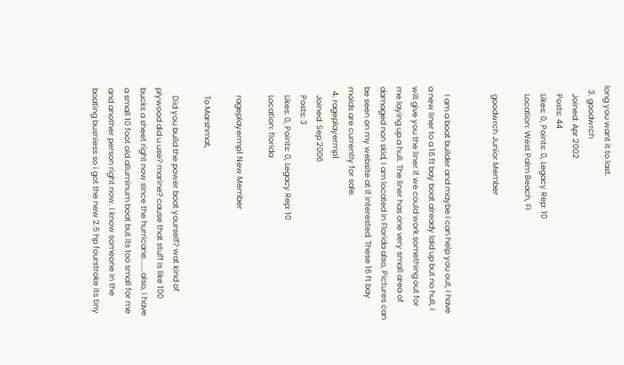long you want it to last.
  3. goodwrch
    Joined: Apr 2002
    Posts: 44
    Likes: 0, Points: 0, Legacy Rep: 10
    Location: West Palm Beach, Fl

    goodwrch Junior Member


    I am a boat builder and maybe I can help you out, I have a new liner to a 16 ft bay boat already laid up but no hull, I will give you the liner if we could work something out for me laying up a hull. The liner has one very small area of damaged non skid, I am located in Florida also, Pictures can be seen on my website at if interested. These 16 ft bay molds are currently for sale.
  4. rageplayermp1
    Joined: Sep 2006
    Posts: 3
    Likes: 0, Points: 0, Legacy Rep: 10
    Location: florida

    rageplayermp1 New Member

    To Marshmat,

    Did you build the power boat yourself? wat kind of plywood did u use? marine? cause that stuff is like 100 bucks a sheet right now since the hurricane.......also, i have a small 10 foot old alluminum boat but its too small for me and another person right now. I know someone in the boating busniess so i got the new 2.5 hp fourstroke its tiny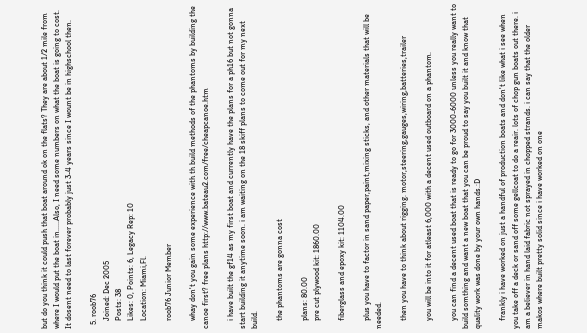but do you think it could push that boat around ok on the flats? They are about 1/2 mile from where I would put the boat in.....Also, I need some numbers on what the boat is going to cost. It dosent need to last forever probably just 3-4 years since I wount be in highschool then.

  5. roob76
    Joined: Dec 2005
    Posts: 38
    Likes: 0, Points: 6, Legacy Rep: 10
    Location: Miami,Fl.

    roob76 Junior Member

    whay don't you gain some experience with th build methods of the phantoms by building the canoe first? free plans http://www.bateau2.com/free/cheapcanoe.htm

    i have built the gf14 as my first boat and currently have the plans for a ph16 but not gonna start building it anytime soon. i am waiting on the 18 skiff plans to come out for my next build.

    the phantoms are gonna cost

    plans: 80.00
    pre cut plywood kit: 1860.00

    fiberglass and epoxy kit: 1104.00

    plus you have to factor in sand paper,paint,mixing sticks, and other materials that will be needed.

    then you have to think about rigging. motor,steering,gauges,wiring,batteries,trailer

    you will be into it for atleast 6,000 with a decent used outboard on a phantom.

    you can find a decent used boat that is ready to go for 3000-6000 unless you really want to build somthing and want a new boat that you can be proud to say you built it and know that quality work was done by your own hands.:D

    frankly i have worked on just a handful of production boats and don't like what i see when you take off a deck or sand off some gellcoat to do a reair. lots of chop gun boats out there. i am a believer in hand laid fabric not sprayed in chopped strands. i can say that the older makos where built pretty solid since i have worked on one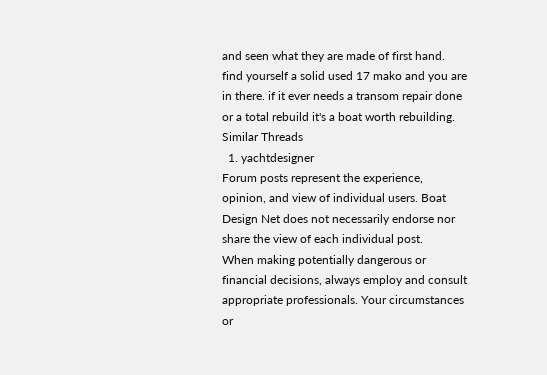and seen what they are made of first hand. find yourself a solid used 17 mako and you are in there. if it ever needs a transom repair done or a total rebuild it's a boat worth rebuilding.
Similar Threads
  1. yachtdesigner
Forum posts represent the experience, opinion, and view of individual users. Boat Design Net does not necessarily endorse nor share the view of each individual post.
When making potentially dangerous or financial decisions, always employ and consult appropriate professionals. Your circumstances or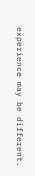experience may be different.